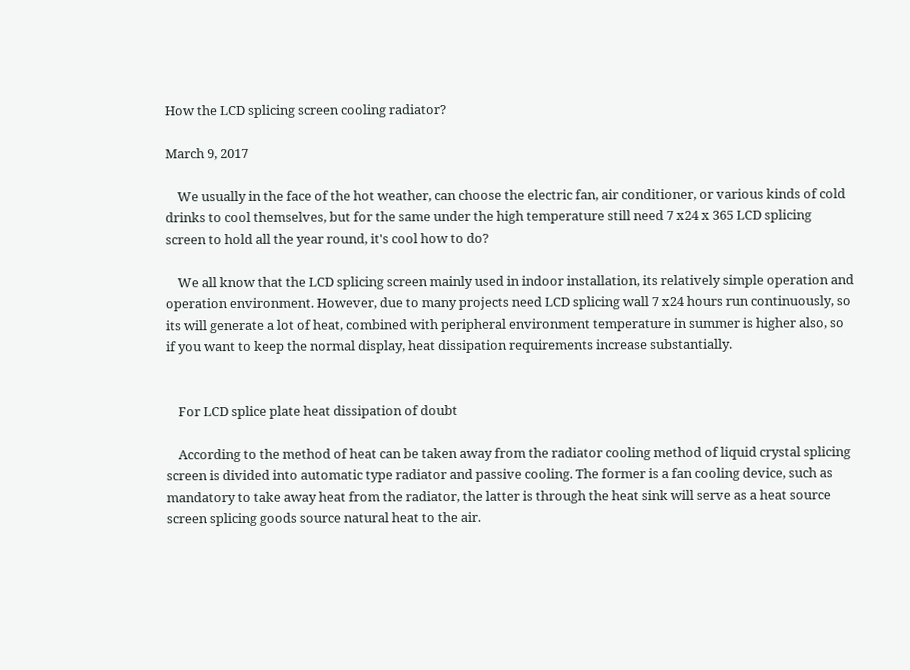How the LCD splicing screen cooling radiator?

March 9, 2017

    We usually in the face of the hot weather, can choose the electric fan, air conditioner, or various kinds of cold drinks to cool themselves, but for the same under the high temperature still need 7 x24 x 365 LCD splicing screen to hold all the year round, it's cool how to do?

    We all know that the LCD splicing screen mainly used in indoor installation, its relatively simple operation and operation environment. However, due to many projects need LCD splicing wall 7 x24 hours run continuously, so its will generate a lot of heat, combined with peripheral environment temperature in summer is higher also, so if you want to keep the normal display, heat dissipation requirements increase substantially.


    For LCD splice plate heat dissipation of doubt

    According to the method of heat can be taken away from the radiator cooling method of liquid crystal splicing screen is divided into automatic type radiator and passive cooling. The former is a fan cooling device, such as mandatory to take away heat from the radiator, the latter is through the heat sink will serve as a heat source screen splicing goods source natural heat to the air.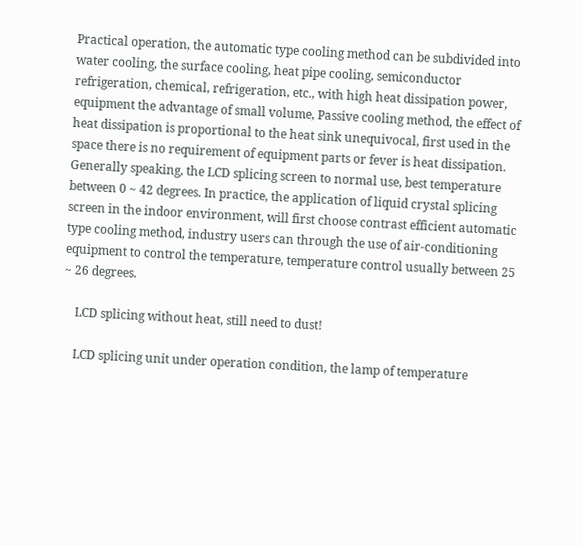Practical operation, the automatic type cooling method can be subdivided into water cooling, the surface cooling, heat pipe cooling, semiconductor refrigeration, chemical, refrigeration, etc., with high heat dissipation power, equipment the advantage of small volume, Passive cooling method, the effect of heat dissipation is proportional to the heat sink unequivocal, first used in the space there is no requirement of equipment parts or fever is heat dissipation.          Generally speaking, the LCD splicing screen to normal use, best temperature between 0 ~ 42 degrees. In practice, the application of liquid crystal splicing screen in the indoor environment, will first choose contrast efficient automatic type cooling method, industry users can through the use of air-conditioning equipment to control the temperature, temperature control usually between 25 ~ 26 degrees.

    LCD splicing without heat, still need to dust!

    LCD splicing unit under operation condition, the lamp of temperature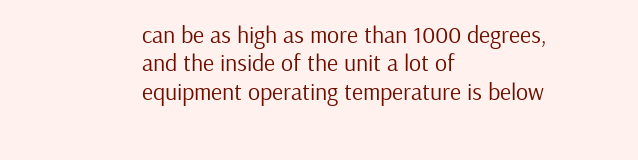can be as high as more than 1000 degrees, and the inside of the unit a lot of equipment operating temperature is below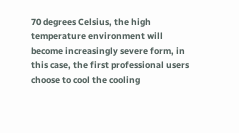70 degrees Celsius, the high temperature environment will become increasingly severe form, in this case, the first professional users choose to cool the cooling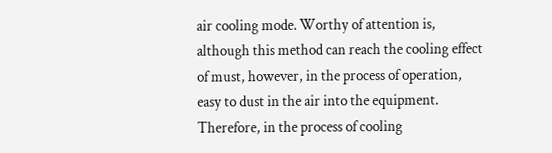air cooling mode. Worthy of attention is, although this method can reach the cooling effect of must, however, in the process of operation, easy to dust in the air into the equipment. Therefore, in the process of cooling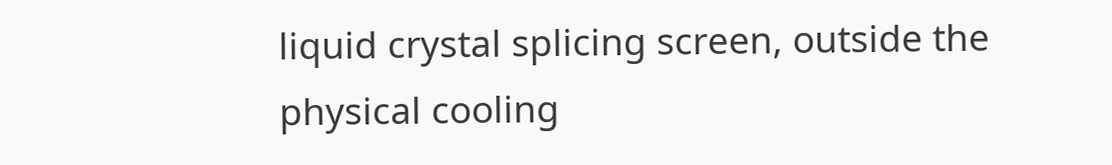liquid crystal splicing screen, outside the physical cooling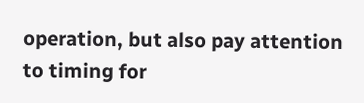operation, but also pay attention to timing for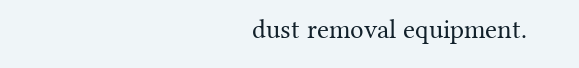dust removal equipment.